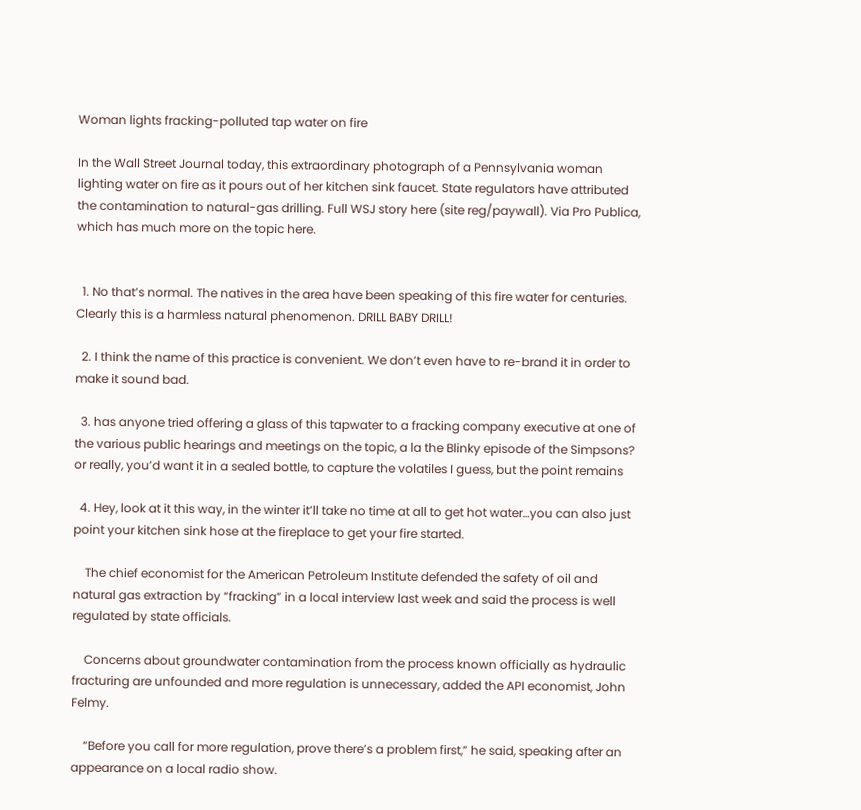Woman lights fracking-polluted tap water on fire

In the Wall Street Journal today, this extraordinary photograph of a Pennsylvania woman lighting water on fire as it pours out of her kitchen sink faucet. State regulators have attributed the contamination to natural-gas drilling. Full WSJ story here (site reg/paywall). Via Pro Publica, which has much more on the topic here.


  1. No that’s normal. The natives in the area have been speaking of this fire water for centuries. Clearly this is a harmless natural phenomenon. DRILL BABY DRILL!

  2. I think the name of this practice is convenient. We don’t even have to re-brand it in order to make it sound bad.

  3. has anyone tried offering a glass of this tapwater to a fracking company executive at one of the various public hearings and meetings on the topic, a la the Blinky episode of the Simpsons? or really, you’d want it in a sealed bottle, to capture the volatiles I guess, but the point remains

  4. Hey, look at it this way, in the winter it’ll take no time at all to get hot water…you can also just point your kitchen sink hose at the fireplace to get your fire started.

    The chief economist for the American Petroleum Institute defended the safety of oil and natural gas extraction by “fracking” in a local interview last week and said the process is well regulated by state officials.

    Concerns about groundwater contamination from the process known officially as hydraulic fracturing are unfounded and more regulation is unnecessary, added the API economist, John Felmy.

    “Before you call for more regulation, prove there’s a problem first,” he said, speaking after an appearance on a local radio show.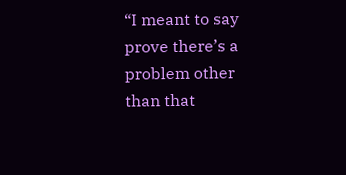“I meant to say prove there’s a problem other than that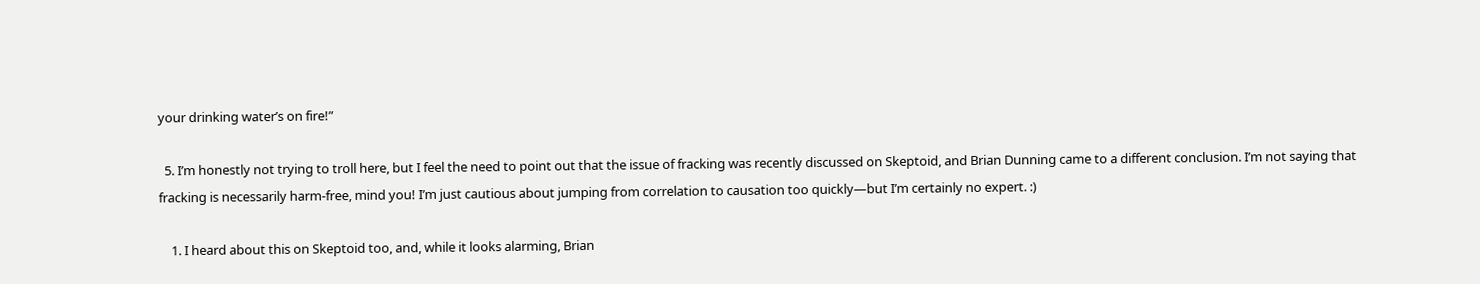your drinking water’s on fire!”

  5. I’m honestly not trying to troll here, but I feel the need to point out that the issue of fracking was recently discussed on Skeptoid, and Brian Dunning came to a different conclusion. I’m not saying that fracking is necessarily harm-free, mind you! I’m just cautious about jumping from correlation to causation too quickly—but I’m certainly no expert. :)

    1. I heard about this on Skeptoid too, and, while it looks alarming, Brian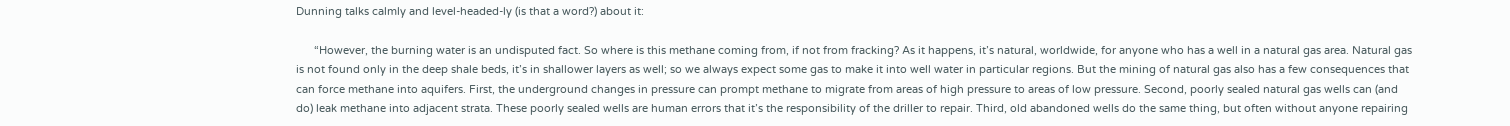Dunning talks calmly and level-headed-ly (is that a word?) about it:

      “However, the burning water is an undisputed fact. So where is this methane coming from, if not from fracking? As it happens, it’s natural, worldwide, for anyone who has a well in a natural gas area. Natural gas is not found only in the deep shale beds, it’s in shallower layers as well; so we always expect some gas to make it into well water in particular regions. But the mining of natural gas also has a few consequences that can force methane into aquifers. First, the underground changes in pressure can prompt methane to migrate from areas of high pressure to areas of low pressure. Second, poorly sealed natural gas wells can (and do) leak methane into adjacent strata. These poorly sealed wells are human errors that it’s the responsibility of the driller to repair. Third, old abandoned wells do the same thing, but often without anyone repairing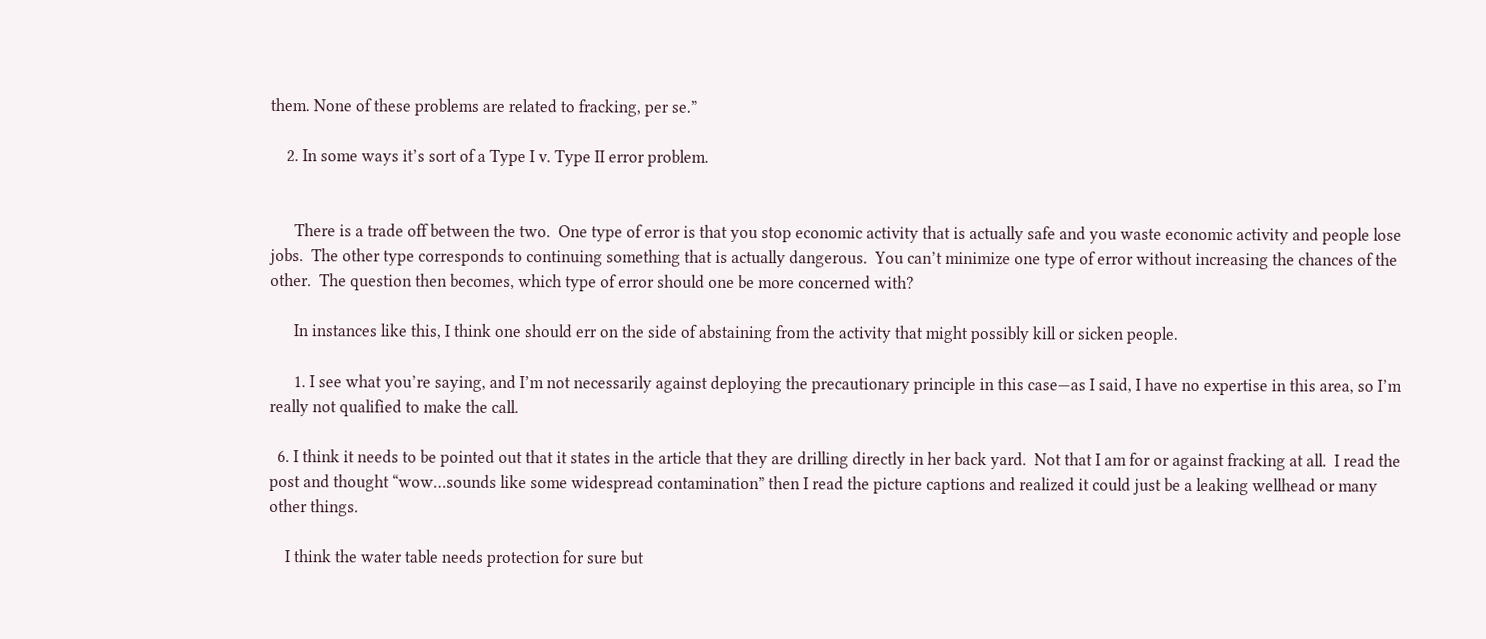them. None of these problems are related to fracking, per se.”

    2. In some ways it’s sort of a Type I v. Type II error problem.


      There is a trade off between the two.  One type of error is that you stop economic activity that is actually safe and you waste economic activity and people lose jobs.  The other type corresponds to continuing something that is actually dangerous.  You can’t minimize one type of error without increasing the chances of the other.  The question then becomes, which type of error should one be more concerned with?

      In instances like this, I think one should err on the side of abstaining from the activity that might possibly kill or sicken people.

      1. I see what you’re saying, and I’m not necessarily against deploying the precautionary principle in this case—as I said, I have no expertise in this area, so I’m really not qualified to make the call.

  6. I think it needs to be pointed out that it states in the article that they are drilling directly in her back yard.  Not that I am for or against fracking at all.  I read the post and thought “wow…sounds like some widespread contamination” then I read the picture captions and realized it could just be a leaking wellhead or many other things.

    I think the water table needs protection for sure but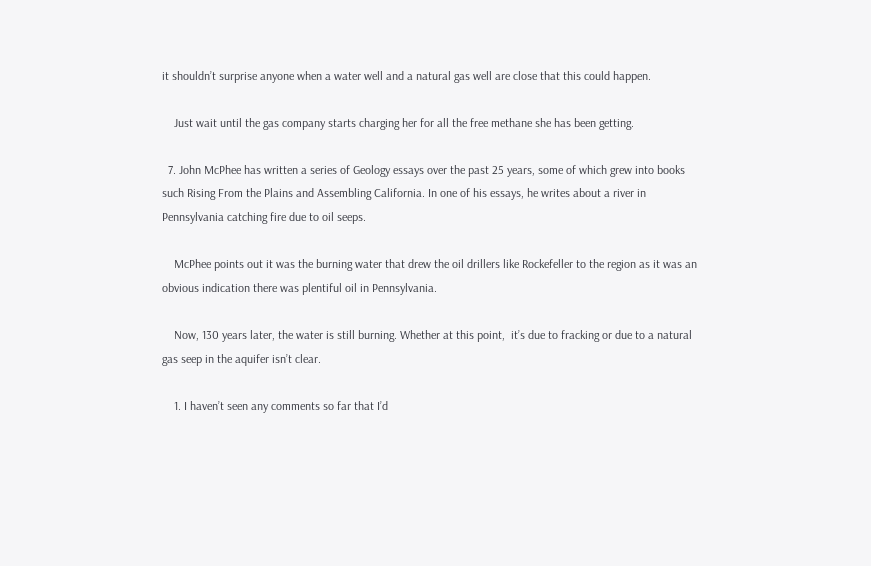it shouldn’t surprise anyone when a water well and a natural gas well are close that this could happen.

    Just wait until the gas company starts charging her for all the free methane she has been getting.

  7. John McPhee has written a series of Geology essays over the past 25 years, some of which grew into books such Rising From the Plains and Assembling California. In one of his essays, he writes about a river in Pennsylvania catching fire due to oil seeps.

    McPhee points out it was the burning water that drew the oil drillers like Rockefeller to the region as it was an obvious indication there was plentiful oil in Pennsylvania.

    Now, 130 years later, the water is still burning. Whether at this point,  it’s due to fracking or due to a natural gas seep in the aquifer isn’t clear.

    1. I haven’t seen any comments so far that I’d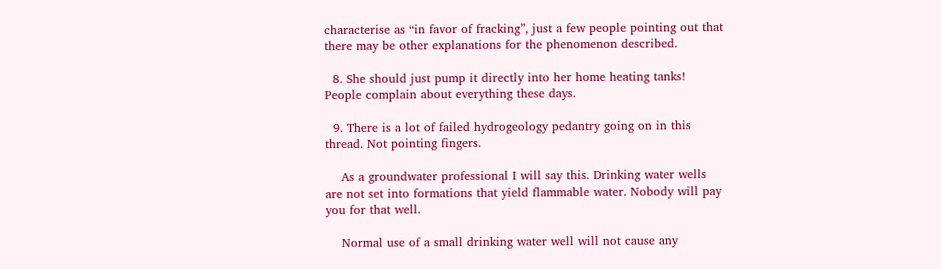characterise as “in favor of fracking”, just a few people pointing out that there may be other explanations for the phenomenon described.

  8. She should just pump it directly into her home heating tanks! People complain about everything these days.

  9. There is a lot of failed hydrogeology pedantry going on in this thread. Not pointing fingers.

    As a groundwater professional I will say this. Drinking water wells are not set into formations that yield flammable water. Nobody will pay you for that well.

    Normal use of a small drinking water well will not cause any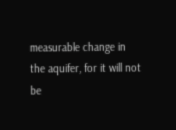measurable change in the aquifer, for it will not be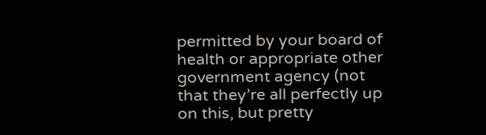permitted by your board of health or appropriate other government agency (not that they’re all perfectly up on this, but pretty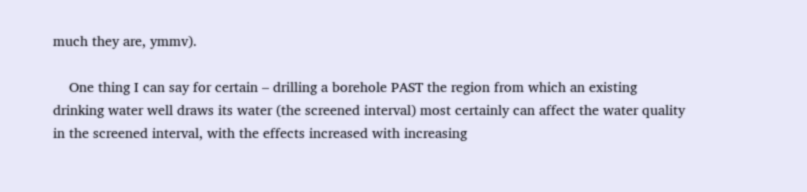much they are, ymmv).

    One thing I can say for certain – drilling a borehole PAST the region from which an existing drinking water well draws its water (the screened interval) most certainly can affect the water quality in the screened interval, with the effects increased with increasing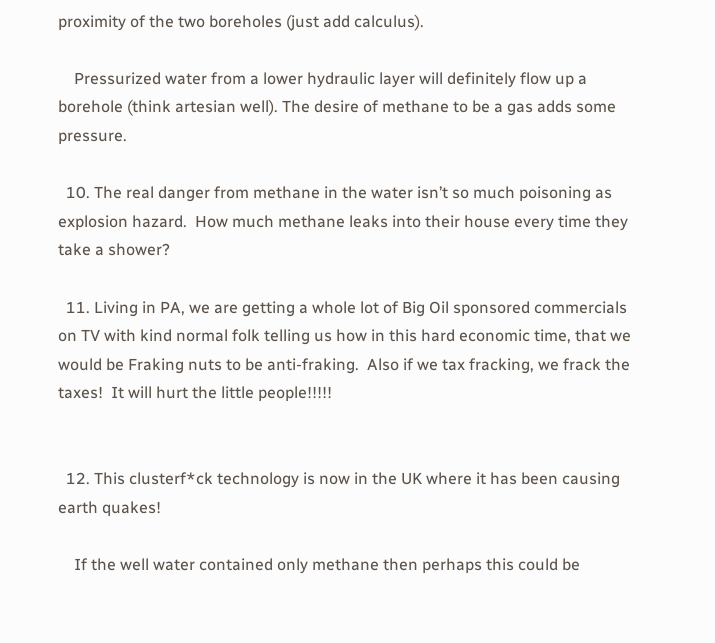proximity of the two boreholes (just add calculus).

    Pressurized water from a lower hydraulic layer will definitely flow up a borehole (think artesian well). The desire of methane to be a gas adds some pressure.

  10. The real danger from methane in the water isn’t so much poisoning as explosion hazard.  How much methane leaks into their house every time they take a shower?

  11. Living in PA, we are getting a whole lot of Big Oil sponsored commercials on TV with kind normal folk telling us how in this hard economic time, that we would be Fraking nuts to be anti-fraking.  Also if we tax fracking, we frack the taxes!  It will hurt the little people!!!!!


  12. This clusterf*ck technology is now in the UK where it has been causing earth quakes!

    If the well water contained only methane then perhaps this could be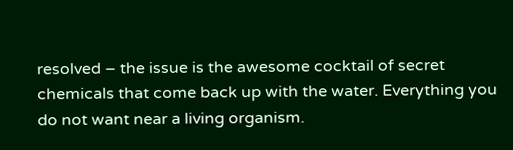resolved – the issue is the awesome cocktail of secret chemicals that come back up with the water. Everything you do not want near a living organism.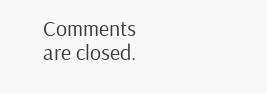Comments are closed.